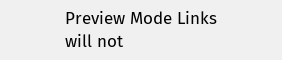Preview Mode Links will not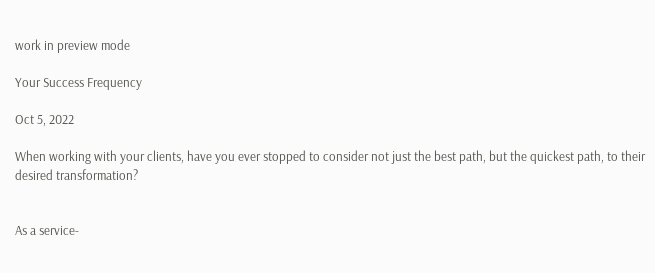work in preview mode

Your Success Frequency

Oct 5, 2022

When working with your clients, have you ever stopped to consider not just the best path, but the quickest path, to their desired transformation?


As a service-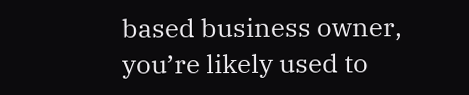based business owner, you’re likely used to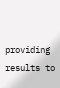providing results to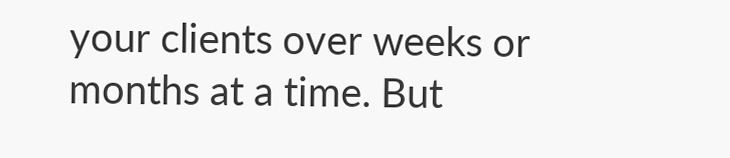your clients over weeks or months at a time. But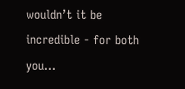wouldn’t it be incredible - for both you...